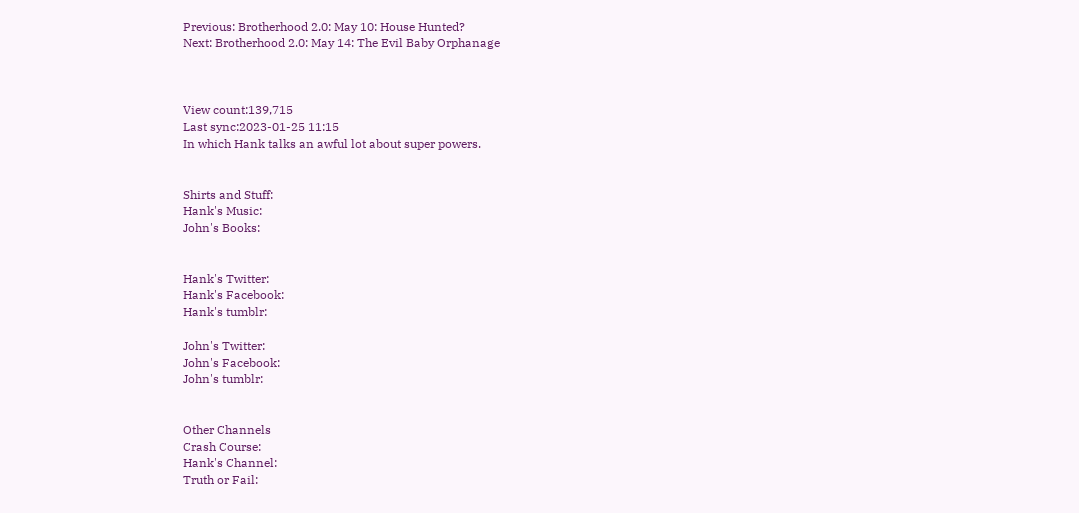Previous: Brotherhood 2.0: May 10: House Hunted?
Next: Brotherhood 2.0: May 14: The Evil Baby Orphanage



View count:139,715
Last sync:2023-01-25 11:15
In which Hank talks an awful lot about super powers.


Shirts and Stuff:
Hank's Music:
John's Books:


Hank's Twitter:
Hank's Facebook:
Hank's tumblr:

John's Twitter:
John's Facebook:
John's tumblr:


Other Channels
Crash Course:
Hank's Channel:
Truth or Fail: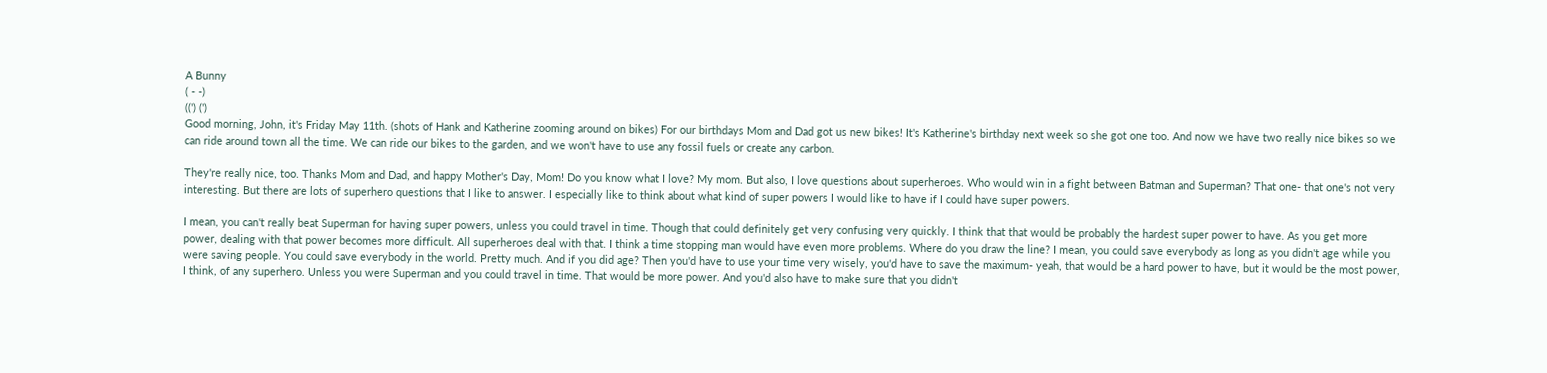A Bunny
( - -)
((') (')
Good morning, John, it's Friday May 11th. (shots of Hank and Katherine zooming around on bikes) For our birthdays Mom and Dad got us new bikes! It's Katherine's birthday next week so she got one too. And now we have two really nice bikes so we can ride around town all the time. We can ride our bikes to the garden, and we won't have to use any fossil fuels or create any carbon.

They're really nice, too. Thanks Mom and Dad, and happy Mother's Day, Mom! Do you know what I love? My mom. But also, I love questions about superheroes. Who would win in a fight between Batman and Superman? That one- that one's not very interesting. But there are lots of superhero questions that I like to answer. I especially like to think about what kind of super powers I would like to have if I could have super powers.

I mean, you can't really beat Superman for having super powers, unless you could travel in time. Though that could definitely get very confusing very quickly. I think that that would be probably the hardest super power to have. As you get more power, dealing with that power becomes more difficult. All superheroes deal with that. I think a time stopping man would have even more problems. Where do you draw the line? I mean, you could save everybody as long as you didn't age while you were saving people. You could save everybody in the world. Pretty much. And if you did age? Then you'd have to use your time very wisely, you'd have to save the maximum- yeah, that would be a hard power to have, but it would be the most power, I think, of any superhero. Unless you were Superman and you could travel in time. That would be more power. And you'd also have to make sure that you didn't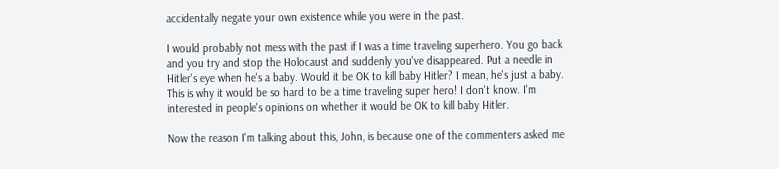accidentally negate your own existence while you were in the past.

I would probably not mess with the past if I was a time traveling superhero. You go back and you try and stop the Holocaust and suddenly you've disappeared. Put a needle in Hitler's eye when he's a baby. Would it be OK to kill baby Hitler? I mean, he's just a baby. This is why it would be so hard to be a time traveling super hero! I don't know. I'm interested in people's opinions on whether it would be OK to kill baby Hitler.

Now the reason I'm talking about this, John, is because one of the commenters asked me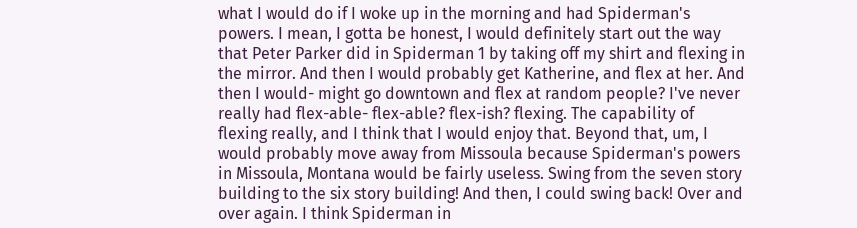what I would do if I woke up in the morning and had Spiderman's powers. I mean, I gotta be honest, I would definitely start out the way that Peter Parker did in Spiderman 1 by taking off my shirt and flexing in the mirror. And then I would probably get Katherine, and flex at her. And then I would- might go downtown and flex at random people? I've never really had flex-able- flex-able? flex-ish? flexing. The capability of flexing really, and I think that I would enjoy that. Beyond that, um, I would probably move away from Missoula because Spiderman's powers in Missoula, Montana would be fairly useless. Swing from the seven story building to the six story building! And then, I could swing back! Over and over again. I think Spiderman in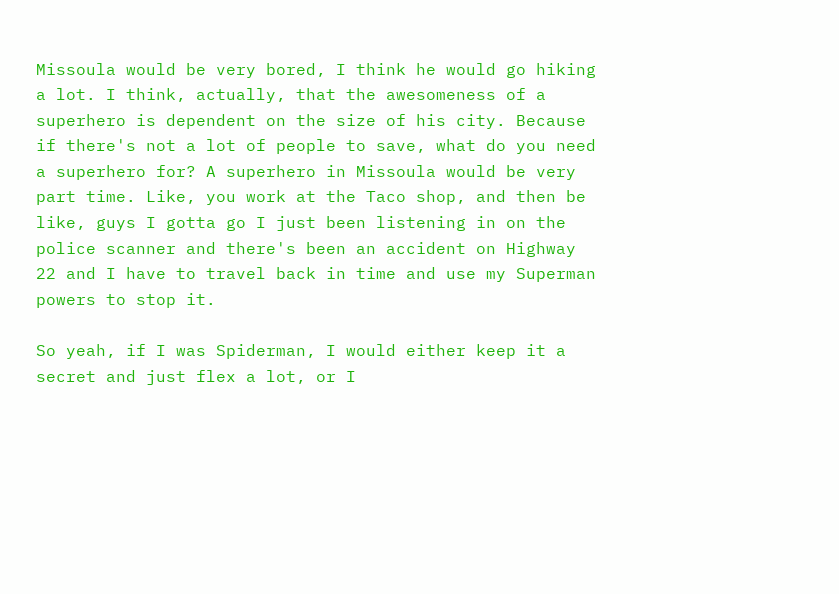Missoula would be very bored, I think he would go hiking a lot. I think, actually, that the awesomeness of a superhero is dependent on the size of his city. Because if there's not a lot of people to save, what do you need a superhero for? A superhero in Missoula would be very part time. Like, you work at the Taco shop, and then be like, guys I gotta go I just been listening in on the police scanner and there's been an accident on Highway 22 and I have to travel back in time and use my Superman powers to stop it.

So yeah, if I was Spiderman, I would either keep it a secret and just flex a lot, or I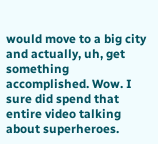would move to a big city and actually, uh, get something accomplished. Wow. I sure did spend that entire video talking about superheroes.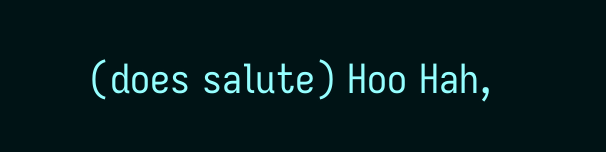(does salute) Hoo Hah,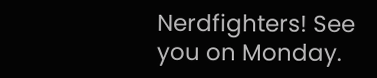Nerdfighters! See you on Monday.